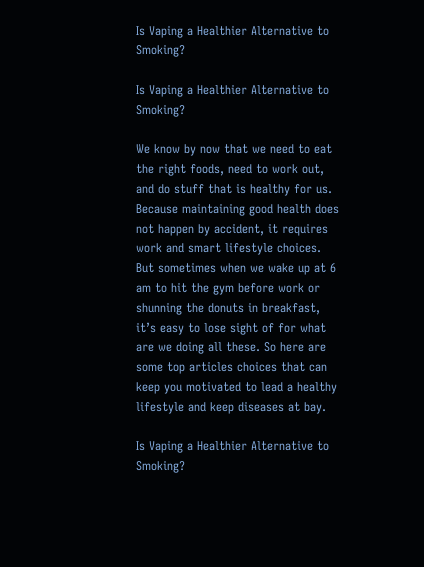Is Vaping a Healthier Alternative to Smoking?

Is Vaping a Healthier Alternative to Smoking?

We know by now that we need to eat the right foods, need to work out, and do stuff that is healthy for us. Because maintaining good health does not happen by accident, it requires work and smart lifestyle choices. But sometimes when we wake up at 6 am to hit the gym before work or shunning the donuts in breakfast, it’s easy to lose sight of for what are we doing all these. So here are some top articles choices that can keep you motivated to lead a healthy lifestyle and keep diseases at bay.

Is Vaping a Healthier Alternative to Smoking?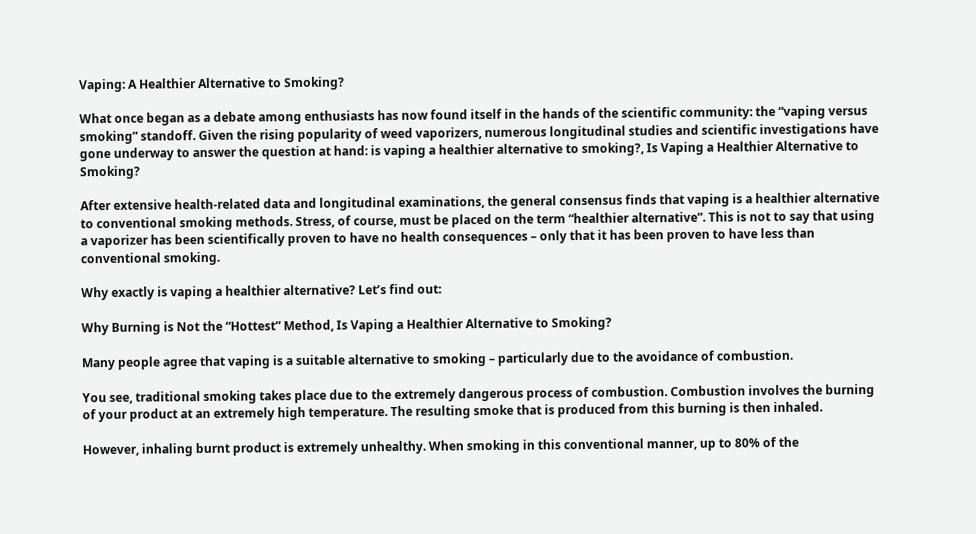Vaping: A Healthier Alternative to Smoking?

What once began as a debate among enthusiasts has now found itself in the hands of the scientific community: the “vaping versus smoking” standoff. Given the rising popularity of weed vaporizers, numerous longitudinal studies and scientific investigations have gone underway to answer the question at hand: is vaping a healthier alternative to smoking?, Is Vaping a Healthier Alternative to Smoking?

After extensive health-related data and longitudinal examinations, the general consensus finds that vaping is a healthier alternative to conventional smoking methods. Stress, of course, must be placed on the term “healthier alternative”. This is not to say that using a vaporizer has been scientifically proven to have no health consequences – only that it has been proven to have less than conventional smoking.

Why exactly is vaping a healthier alternative? Let’s find out:

Why Burning is Not the “Hottest” Method, Is Vaping a Healthier Alternative to Smoking?

Many people agree that vaping is a suitable alternative to smoking – particularly due to the avoidance of combustion.

You see, traditional smoking takes place due to the extremely dangerous process of combustion. Combustion involves the burning of your product at an extremely high temperature. The resulting smoke that is produced from this burning is then inhaled.

However, inhaling burnt product is extremely unhealthy. When smoking in this conventional manner, up to 80% of the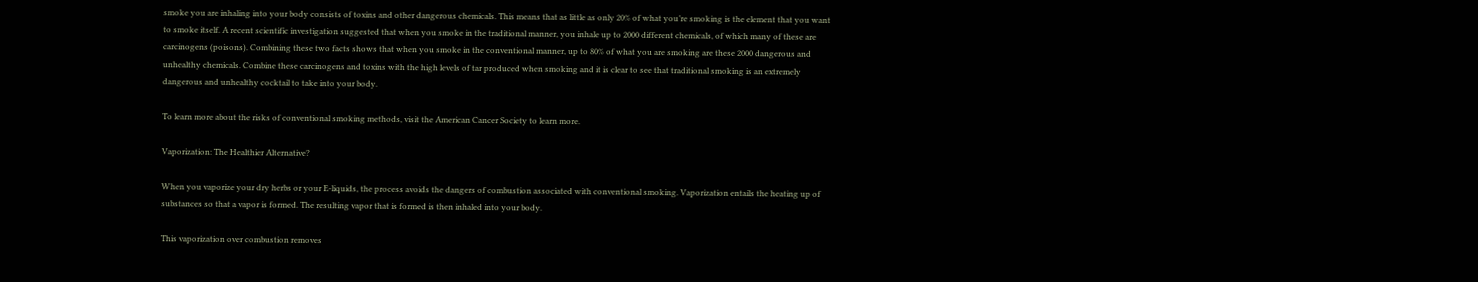smoke you are inhaling into your body consists of toxins and other dangerous chemicals. This means that as little as only 20% of what you’re smoking is the element that you want to smoke itself. A recent scientific investigation suggested that when you smoke in the traditional manner, you inhale up to 2000 different chemicals, of which many of these are carcinogens (poisons). Combining these two facts shows that when you smoke in the conventional manner, up to 80% of what you are smoking are these 2000 dangerous and unhealthy chemicals. Combine these carcinogens and toxins with the high levels of tar produced when smoking and it is clear to see that traditional smoking is an extremely dangerous and unhealthy cocktail to take into your body.

To learn more about the risks of conventional smoking methods, visit the American Cancer Society to learn more.

Vaporization: The Healthier Alternative?

When you vaporize your dry herbs or your E-liquids, the process avoids the dangers of combustion associated with conventional smoking. Vaporization entails the heating up of substances so that a vapor is formed. The resulting vapor that is formed is then inhaled into your body.

This vaporization over combustion removes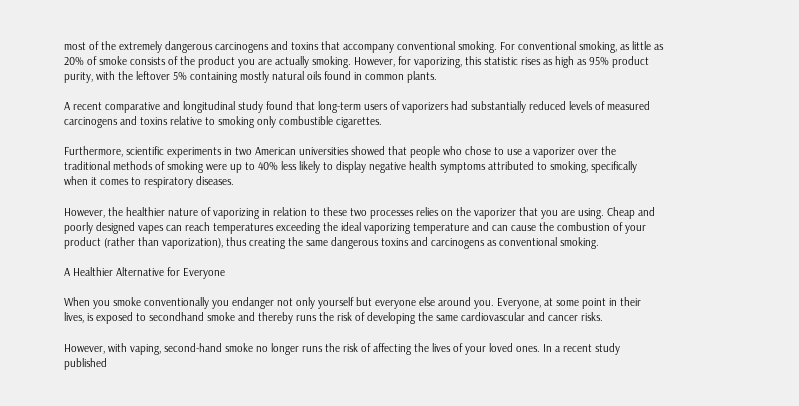most of the extremely dangerous carcinogens and toxins that accompany conventional smoking. For conventional smoking, as little as 20% of smoke consists of the product you are actually smoking. However, for vaporizing, this statistic rises as high as 95% product purity, with the leftover 5% containing mostly natural oils found in common plants.

A recent comparative and longitudinal study found that long-term users of vaporizers had substantially reduced levels of measured carcinogens and toxins relative to smoking only combustible cigarettes.

Furthermore, scientific experiments in two American universities showed that people who chose to use a vaporizer over the traditional methods of smoking were up to 40% less likely to display negative health symptoms attributed to smoking, specifically when it comes to respiratory diseases.

However, the healthier nature of vaporizing in relation to these two processes relies on the vaporizer that you are using. Cheap and poorly designed vapes can reach temperatures exceeding the ideal vaporizing temperature and can cause the combustion of your product (rather than vaporization), thus creating the same dangerous toxins and carcinogens as conventional smoking.

A Healthier Alternative for Everyone

When you smoke conventionally you endanger not only yourself but everyone else around you. Everyone, at some point in their lives, is exposed to secondhand smoke and thereby runs the risk of developing the same cardiovascular and cancer risks.

However, with vaping, second-hand smoke no longer runs the risk of affecting the lives of your loved ones. In a recent study published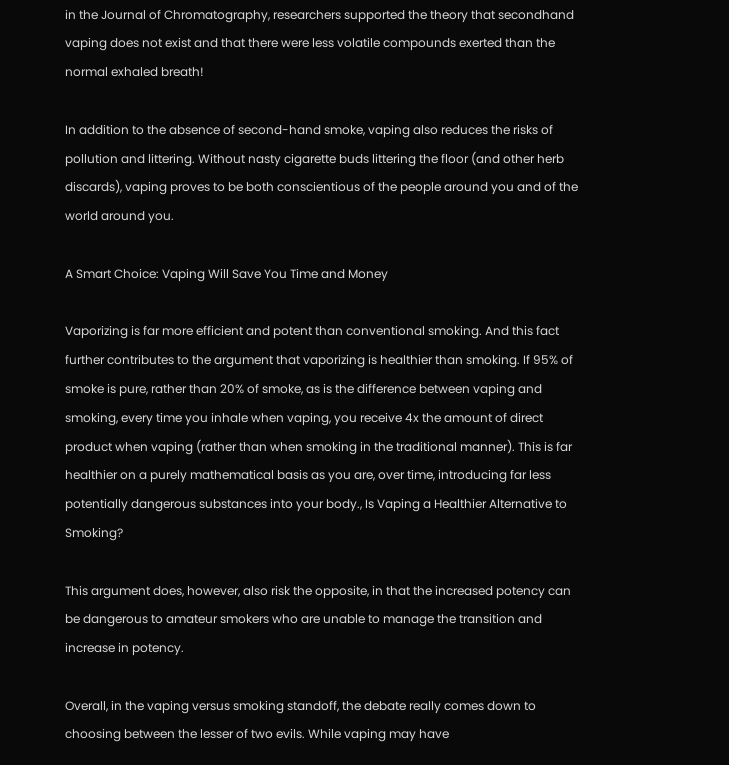in the Journal of Chromatography, researchers supported the theory that secondhand vaping does not exist and that there were less volatile compounds exerted than the normal exhaled breath!

In addition to the absence of second-hand smoke, vaping also reduces the risks of pollution and littering. Without nasty cigarette buds littering the floor (and other herb discards), vaping proves to be both conscientious of the people around you and of the world around you.

A Smart Choice: Vaping Will Save You Time and Money

Vaporizing is far more efficient and potent than conventional smoking. And this fact further contributes to the argument that vaporizing is healthier than smoking. If 95% of smoke is pure, rather than 20% of smoke, as is the difference between vaping and smoking, every time you inhale when vaping, you receive 4x the amount of direct product when vaping (rather than when smoking in the traditional manner). This is far healthier on a purely mathematical basis as you are, over time, introducing far less potentially dangerous substances into your body., Is Vaping a Healthier Alternative to Smoking?

This argument does, however, also risk the opposite, in that the increased potency can be dangerous to amateur smokers who are unable to manage the transition and increase in potency.

Overall, in the vaping versus smoking standoff, the debate really comes down to choosing between the lesser of two evils. While vaping may have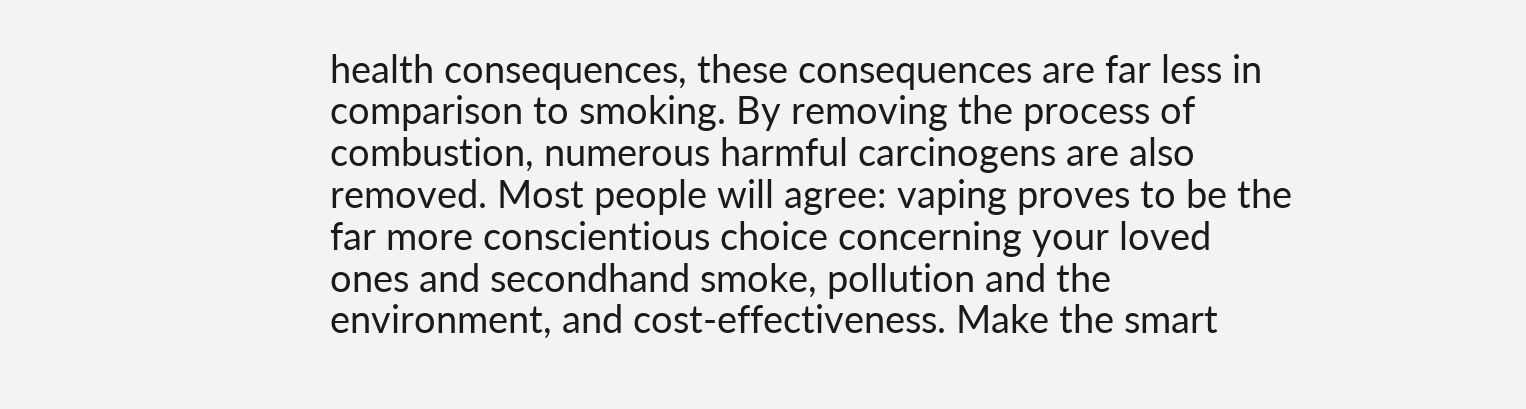health consequences, these consequences are far less in comparison to smoking. By removing the process of combustion, numerous harmful carcinogens are also removed. Most people will agree: vaping proves to be the far more conscientious choice concerning your loved ones and secondhand smoke, pollution and the environment, and cost-effectiveness. Make the smart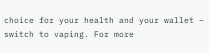choice for your health and your wallet – switch to vaping. For more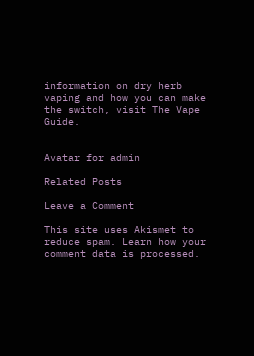information on dry herb vaping and how you can make the switch, visit The Vape Guide.


Avatar for admin

Related Posts

Leave a Comment

This site uses Akismet to reduce spam. Learn how your comment data is processed.